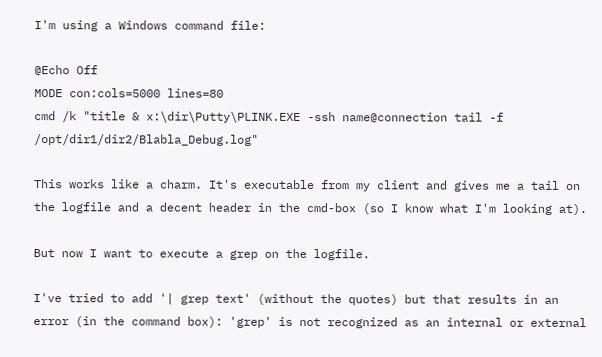I'm using a Windows command file:

@Echo Off
MODE con:cols=5000 lines=80
cmd /k "title & x:\dir\Putty\PLINK.EXE -ssh name@connection tail -f /opt/dir1/dir2/Blabla_Debug.log"

This works like a charm. It's executable from my client and gives me a tail on the logfile and a decent header in the cmd-box (so I know what I'm looking at).

But now I want to execute a grep on the logfile.

I've tried to add '| grep text' (without the quotes) but that results in an error (in the command box): 'grep' is not recognized as an internal or external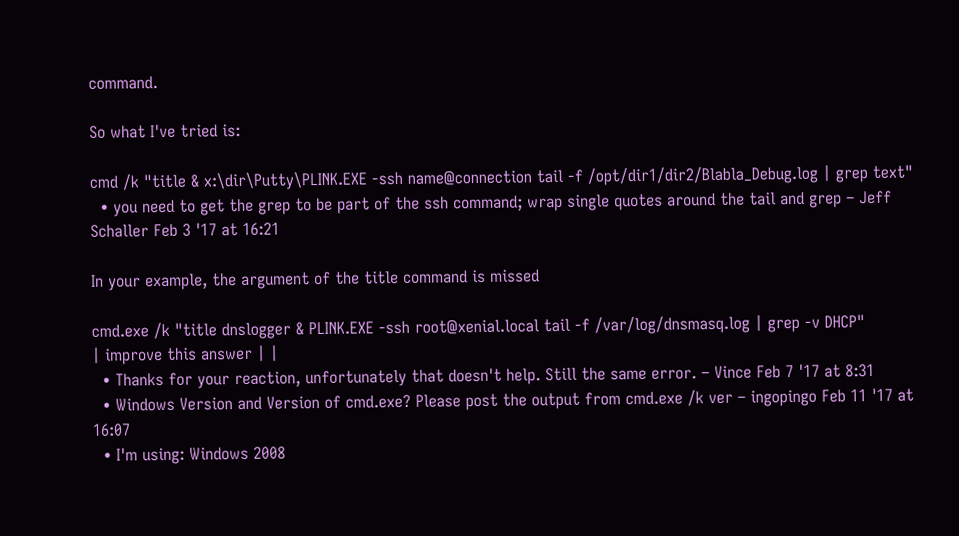command.

So what I've tried is:

cmd /k "title & x:\dir\Putty\PLINK.EXE -ssh name@connection tail -f /opt/dir1/dir2/Blabla_Debug.log | grep text"
  • you need to get the grep to be part of the ssh command; wrap single quotes around the tail and grep – Jeff Schaller Feb 3 '17 at 16:21

In your example, the argument of the title command is missed

cmd.exe /k "title dnslogger & PLINK.EXE -ssh root@xenial.local tail -f /var/log/dnsmasq.log | grep -v DHCP"
| improve this answer | |
  • Thanks for your reaction, unfortunately that doesn't help. Still the same error. – Vince Feb 7 '17 at 8:31
  • Windows Version and Version of cmd.exe? Please post the output from cmd.exe /k ver – ingopingo Feb 11 '17 at 16:07
  • I'm using: Windows 2008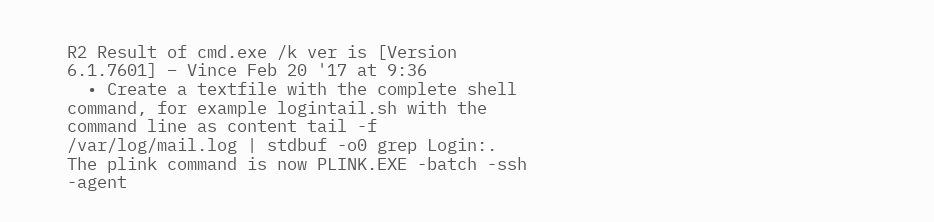R2 Result of cmd.exe /k ver is [Version 6.1.7601] – Vince Feb 20 '17 at 9:36
  • Create a textfile with the complete shell command, for example logintail.sh with the command line as content tail -f /var/log/mail.log | stdbuf -o0 grep Login:. The plink command is now PLINK.EXE -batch -ssh -agent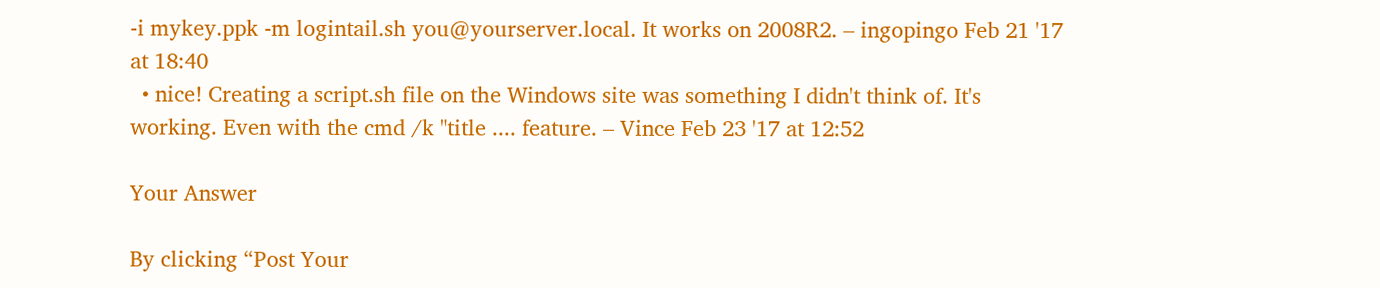-i mykey.ppk -m logintail.sh you@yourserver.local. It works on 2008R2. – ingopingo Feb 21 '17 at 18:40
  • nice! Creating a script.sh file on the Windows site was something I didn't think of. It's working. Even with the cmd /k "title .... feature. – Vince Feb 23 '17 at 12:52

Your Answer

By clicking “Post Your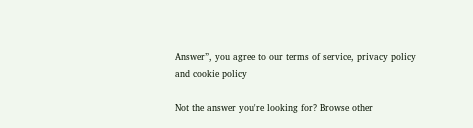Answer”, you agree to our terms of service, privacy policy and cookie policy

Not the answer you're looking for? Browse other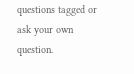questions tagged or ask your own question.